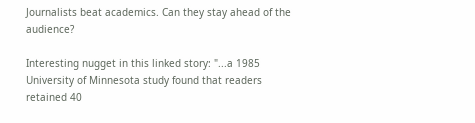Journalists beat academics. Can they stay ahead of the audience?

Interesting nugget in this linked story: "...a 1985 University of Minnesota study found that readers retained 40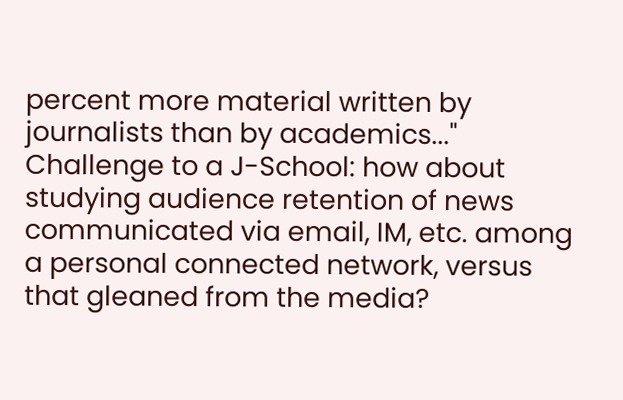percent more material written by journalists than by academics..." Challenge to a J-School: how about studying audience retention of news communicated via email, IM, etc. among a personal connected network, versus that gleaned from the media?